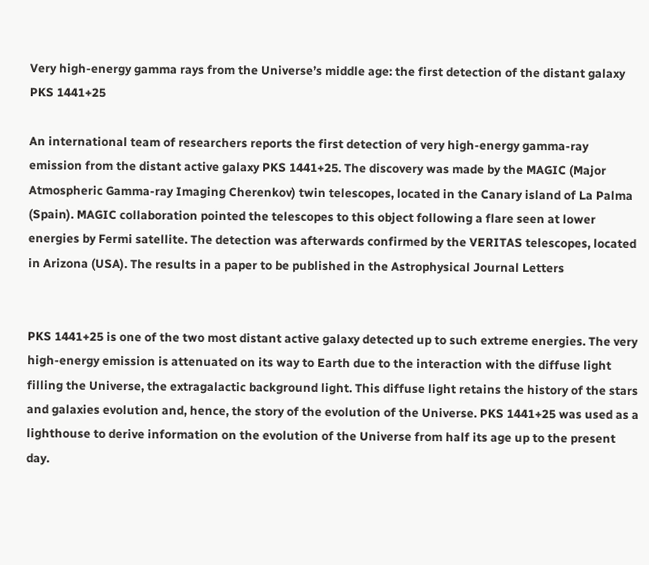Very high-energy gamma rays from the Universe’s middle age: the first detection of the distant galaxy PKS 1441+25

An international team of researchers reports the first detection of very high-energy gamma-ray emission from the distant active galaxy PKS 1441+25. The discovery was made by the MAGIC (Major Atmospheric Gamma-ray Imaging Cherenkov) twin telescopes, located in the Canary island of La Palma (Spain). MAGIC collaboration pointed the telescopes to this object following a flare seen at lower energies by Fermi satellite. The detection was afterwards confirmed by the VERITAS telescopes, located in Arizona (USA). The results in a paper to be published in the Astrophysical Journal Letters


PKS 1441+25 is one of the two most distant active galaxy detected up to such extreme energies. The very high-energy emission is attenuated on its way to Earth due to the interaction with the diffuse light filling the Universe, the extragalactic background light. This diffuse light retains the history of the stars and galaxies evolution and, hence, the story of the evolution of the Universe. PKS 1441+25 was used as a lighthouse to derive information on the evolution of the Universe from half its age up to the present day.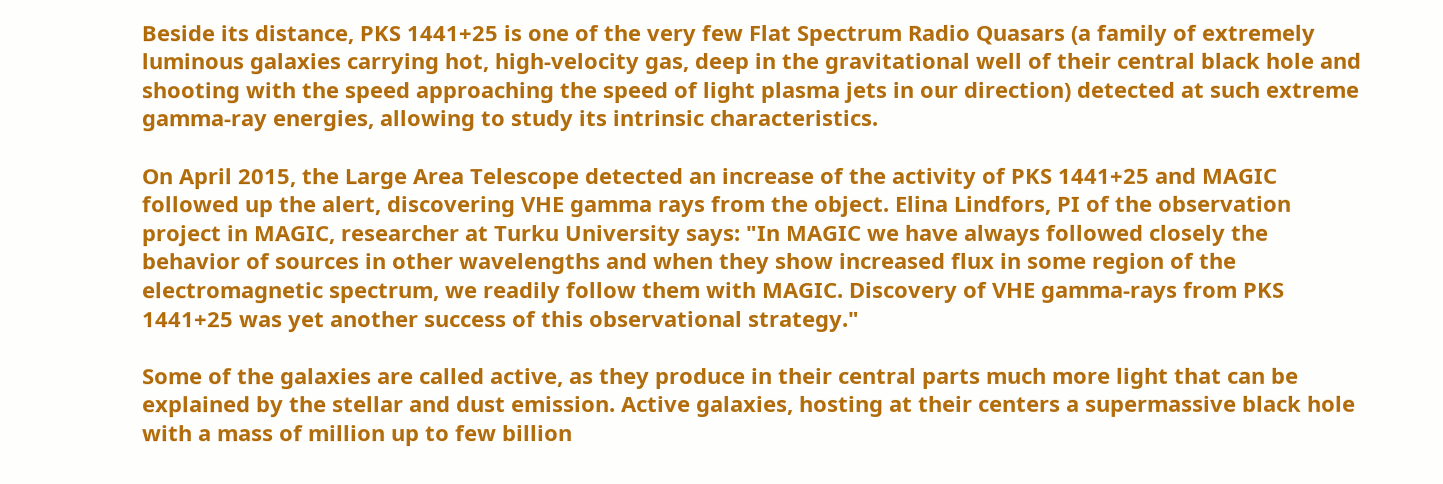Beside its distance, PKS 1441+25 is one of the very few Flat Spectrum Radio Quasars (a family of extremely luminous galaxies carrying hot, high-velocity gas, deep in the gravitational well of their central black hole and shooting with the speed approaching the speed of light plasma jets in our direction) detected at such extreme gamma-ray energies, allowing to study its intrinsic characteristics.

On April 2015, the Large Area Telescope detected an increase of the activity of PKS 1441+25 and MAGIC followed up the alert, discovering VHE gamma rays from the object. Elina Lindfors, PI of the observation project in MAGIC, researcher at Turku University says: "In MAGIC we have always followed closely the behavior of sources in other wavelengths and when they show increased flux in some region of the electromagnetic spectrum, we readily follow them with MAGIC. Discovery of VHE gamma-rays from PKS 1441+25 was yet another success of this observational strategy."

Some of the galaxies are called active, as they produce in their central parts much more light that can be explained by the stellar and dust emission. Active galaxies, hosting at their centers a supermassive black hole with a mass of million up to few billion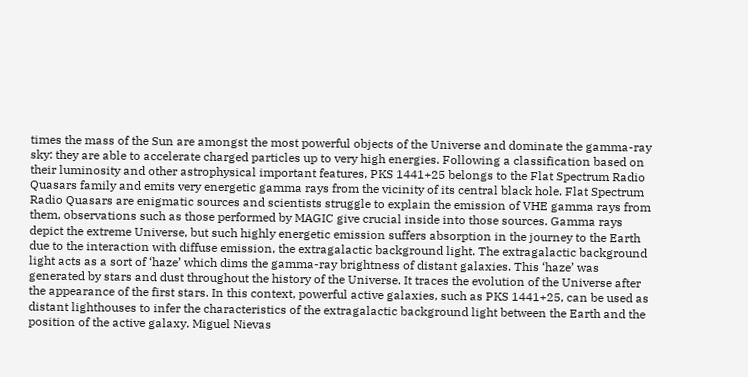times the mass of the Sun are amongst the most powerful objects of the Universe and dominate the gamma-ray sky: they are able to accelerate charged particles up to very high energies. Following a classification based on their luminosity and other astrophysical important features, PKS 1441+25 belongs to the Flat Spectrum Radio Quasars family and emits very energetic gamma rays from the vicinity of its central black hole. Flat Spectrum Radio Quasars are enigmatic sources and scientists struggle to explain the emission of VHE gamma rays from them, observations such as those performed by MAGIC give crucial inside into those sources. Gamma rays depict the extreme Universe, but such highly energetic emission suffers absorption in the journey to the Earth due to the interaction with diffuse emission, the extragalactic background light. The extragalactic background light acts as a sort of ‘haze’ which dims the gamma-ray brightness of distant galaxies. This ‘haze’ was generated by stars and dust throughout the history of the Universe. It traces the evolution of the Universe after the appearance of the first stars. In this context, powerful active galaxies, such as PKS 1441+25, can be used as distant lighthouses to infer the characteristics of the extragalactic background light between the Earth and the position of the active galaxy. Miguel Nievas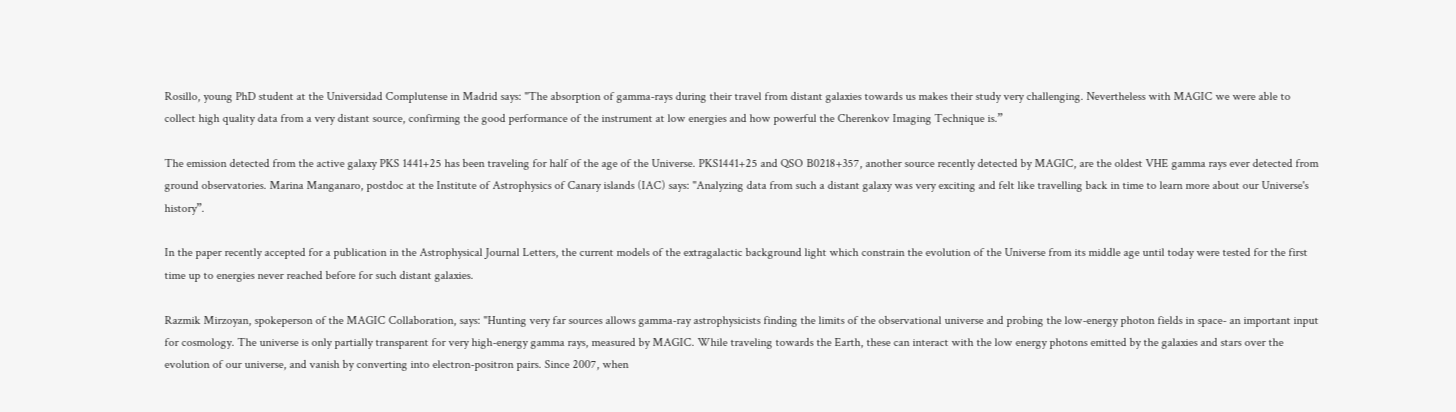Rosillo, young PhD student at the Universidad Complutense in Madrid says: "The absorption of gamma-rays during their travel from distant galaxies towards us makes their study very challenging. Nevertheless with MAGIC we were able to collect high quality data from a very distant source, confirming the good performance of the instrument at low energies and how powerful the Cherenkov Imaging Technique is.”

The emission detected from the active galaxy PKS 1441+25 has been traveling for half of the age of the Universe. PKS1441+25 and QSO B0218+357, another source recently detected by MAGIC, are the oldest VHE gamma rays ever detected from ground observatories. Marina Manganaro, postdoc at the Institute of Astrophysics of Canary islands (IAC) says: "Analyzing data from such a distant galaxy was very exciting and felt like travelling back in time to learn more about our Universe's history”.

In the paper recently accepted for a publication in the Astrophysical Journal Letters, the current models of the extragalactic background light which constrain the evolution of the Universe from its middle age until today were tested for the first time up to energies never reached before for such distant galaxies.

Razmik Mirzoyan, spokeperson of the MAGIC Collaboration, says: "Hunting very far sources allows gamma-ray astrophysicists finding the limits of the observational universe and probing the low-energy photon fields in space- an important input for cosmology. The universe is only partially transparent for very high-energy gamma rays, measured by MAGIC. While traveling towards the Earth, these can interact with the low energy photons emitted by the galaxies and stars over the evolution of our universe, and vanish by converting into electron-positron pairs. Since 2007, when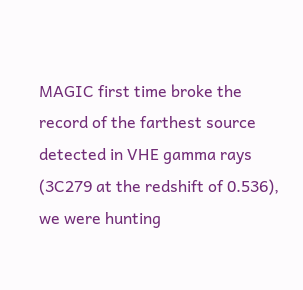MAGIC first time broke the record of the farthest source detected in VHE gamma rays (3C279 at the redshift of 0.536), we were hunting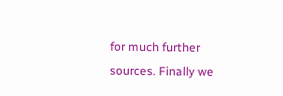for much further sources. Finally we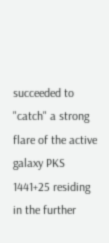succeeded to "catch" a strong flare of the active galaxy PKS 1441+25 residing in the further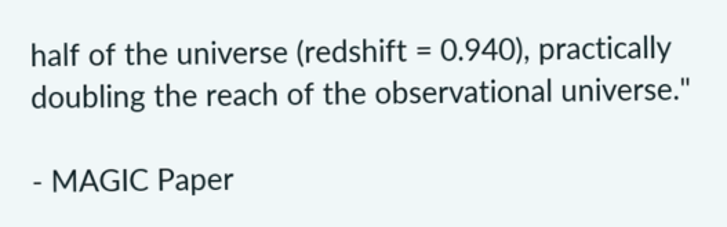half of the universe (redshift = 0.940), practically doubling the reach of the observational universe."

- MAGIC Paper